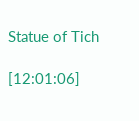Statue of Tich

[12:01:06]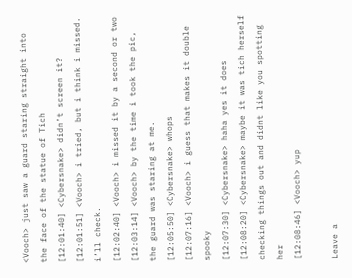<Vooch> just saw a guard staring straight into the face of the statue of Tich
[12:01:40] <Cybersnake> didn’t screen it?
[12:01:51] <Vooch> i tried, but i think i missed. i’ll check.
[12:02:40] <Vooch> i missed it by a second or two
[12:03:14] <Vooch> by the time i took the pic, the guard was staring at me.
[12:05:50] <Cybersnake> whops
[12:07:16] <Vooch> i guess that makes it double spooky
[12:07:30] <Cybersnake> haha yes it does
[12:08:20] <Cybersnake> maybe it was tich herself checking things out and didnt like you spotting her
[12:08:46] <Vooch> yup

Leave a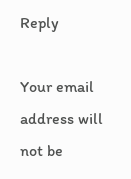Reply

Your email address will not be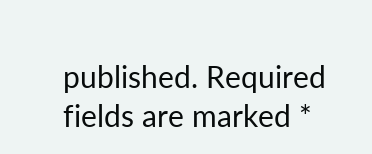published. Required fields are marked *